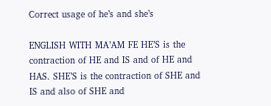Correct usage of he’s and she’s

ENGLISH WITH MA’AM FE HE’S is the contraction of HE and IS and of HE and HAS. SHE’S is the contraction of SHE and IS and also of SHE and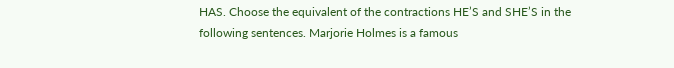HAS. Choose the equivalent of the contractions HE’S and SHE’S in the following sentences. Marjorie Holmes is a famous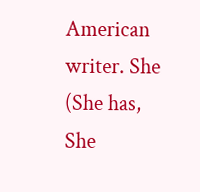American writer. She (She has, She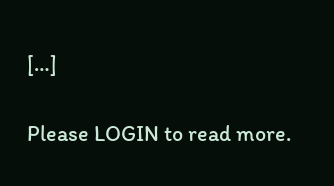[…]

Please LOGIN to read more.